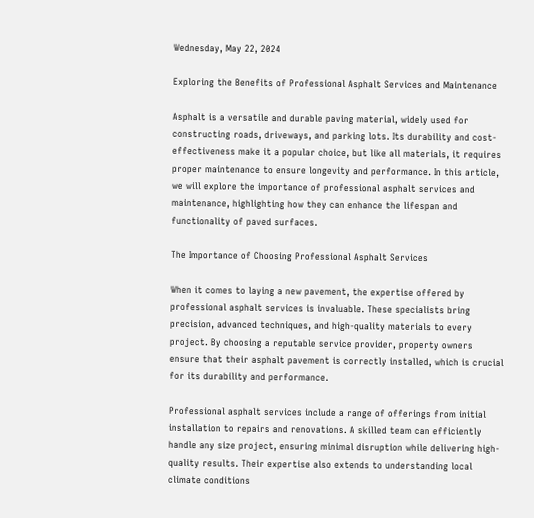Wednesday, May 22, 2024

Exploring the Benefits of Professional Asphalt Services and Maintenance

Asphalt is a versatile and durable paving material, widely used for constructing roads, driveways, and parking lots. Its durability and cost-effectiveness make it a popular choice, but like all materials, it requires proper maintenance to ensure longevity and performance. In this article, we will explore the importance of professional asphalt services and maintenance, highlighting how they can enhance the lifespan and functionality of paved surfaces.

The Importance of Choosing Professional Asphalt Services

When it comes to laying a new pavement, the expertise offered by professional asphalt services is invaluable. These specialists bring precision, advanced techniques, and high-quality materials to every project. By choosing a reputable service provider, property owners ensure that their asphalt pavement is correctly installed, which is crucial for its durability and performance.

Professional asphalt services include a range of offerings from initial installation to repairs and renovations. A skilled team can efficiently handle any size project, ensuring minimal disruption while delivering high-quality results. Their expertise also extends to understanding local climate conditions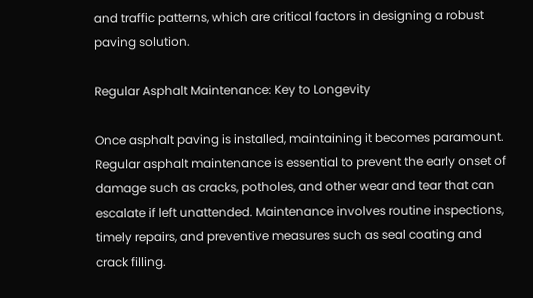and traffic patterns, which are critical factors in designing a robust paving solution.

Regular Asphalt Maintenance: Key to Longevity

Once asphalt paving is installed, maintaining it becomes paramount. Regular asphalt maintenance is essential to prevent the early onset of damage such as cracks, potholes, and other wear and tear that can escalate if left unattended. Maintenance involves routine inspections, timely repairs, and preventive measures such as seal coating and crack filling.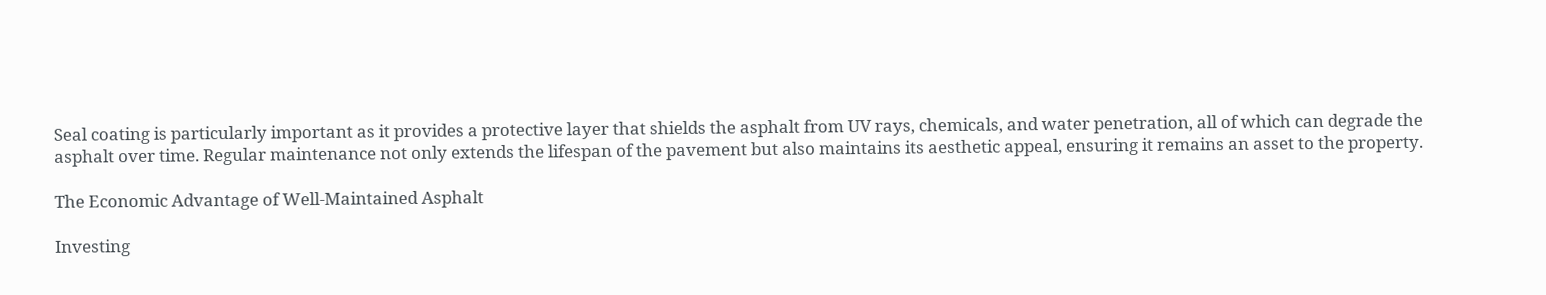Seal coating is particularly important as it provides a protective layer that shields the asphalt from UV rays, chemicals, and water penetration, all of which can degrade the asphalt over time. Regular maintenance not only extends the lifespan of the pavement but also maintains its aesthetic appeal, ensuring it remains an asset to the property.

The Economic Advantage of Well-Maintained Asphalt

Investing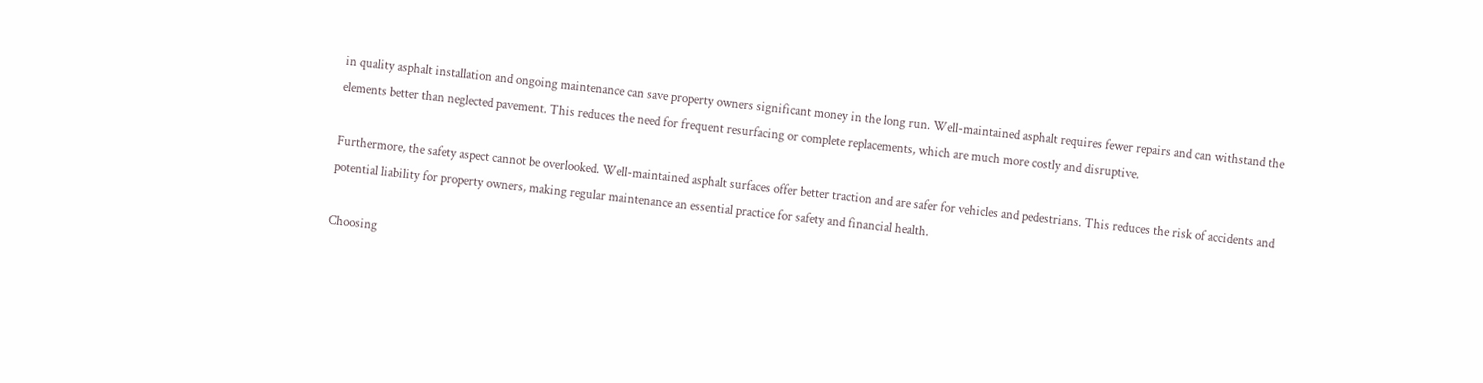in quality asphalt installation and ongoing maintenance can save property owners significant money in the long run. Well-maintained asphalt requires fewer repairs and can withstand the elements better than neglected pavement. This reduces the need for frequent resurfacing or complete replacements, which are much more costly and disruptive.

Furthermore, the safety aspect cannot be overlooked. Well-maintained asphalt surfaces offer better traction and are safer for vehicles and pedestrians. This reduces the risk of accidents and potential liability for property owners, making regular maintenance an essential practice for safety and financial health.

Choosing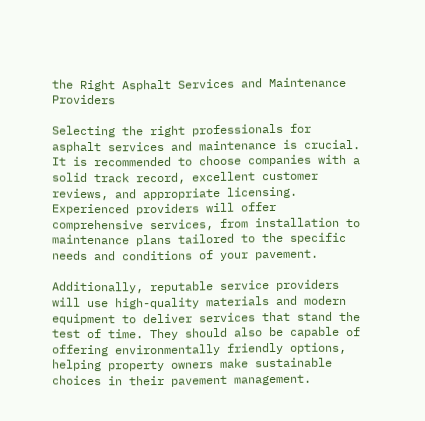the Right Asphalt Services and Maintenance Providers

Selecting the right professionals for asphalt services and maintenance is crucial. It is recommended to choose companies with a solid track record, excellent customer reviews, and appropriate licensing. Experienced providers will offer comprehensive services, from installation to maintenance plans tailored to the specific needs and conditions of your pavement.

Additionally, reputable service providers will use high-quality materials and modern equipment to deliver services that stand the test of time. They should also be capable of offering environmentally friendly options, helping property owners make sustainable choices in their pavement management.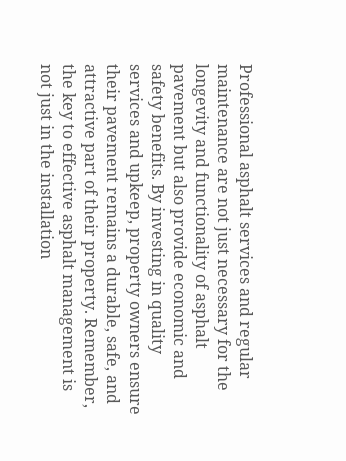Professional asphalt services and regular maintenance are not just necessary for the longevity and functionality of asphalt pavement but also provide economic and safety benefits. By investing in quality services and upkeep, property owners ensure their pavement remains a durable, safe, and attractive part of their property. Remember, the key to effective asphalt management is not just in the installation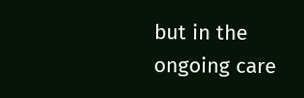but in the ongoing care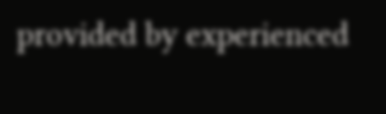provided by experienced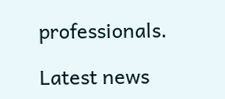professionals.

Latest news